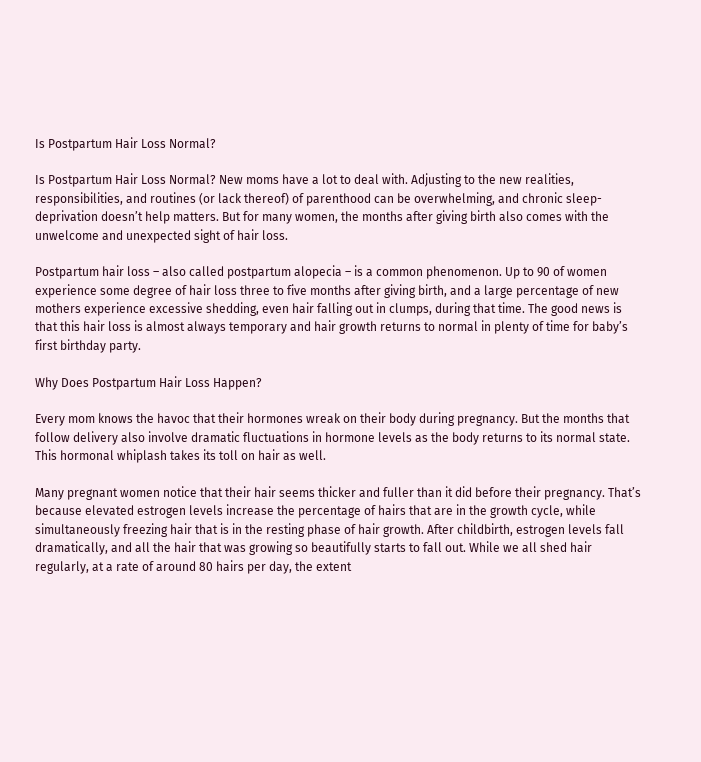Is Postpartum Hair Loss Normal?

Is Postpartum Hair Loss Normal? New moms have a lot to deal with. Adjusting to the new realities, responsibilities, and routines (or lack thereof) of parenthood can be overwhelming, and chronic sleep-deprivation doesn’t help matters. But for many women, the months after giving birth also comes with the unwelcome and unexpected sight of hair loss.

Postpartum hair loss – also called postpartum alopecia – is a common phenomenon. Up to 90 of women experience some degree of hair loss three to five months after giving birth, and a large percentage of new mothers experience excessive shedding, even hair falling out in clumps, during that time. The good news is that this hair loss is almost always temporary and hair growth returns to normal in plenty of time for baby’s first birthday party.

Why Does Postpartum Hair Loss Happen?

Every mom knows the havoc that their hormones wreak on their body during pregnancy. But the months that follow delivery also involve dramatic fluctuations in hormone levels as the body returns to its normal state. This hormonal whiplash takes its toll on hair as well.

Many pregnant women notice that their hair seems thicker and fuller than it did before their pregnancy. That’s because elevated estrogen levels increase the percentage of hairs that are in the growth cycle, while simultaneously freezing hair that is in the resting phase of hair growth. After childbirth, estrogen levels fall dramatically, and all the hair that was growing so beautifully starts to fall out. While we all shed hair regularly, at a rate of around 80 hairs per day, the extent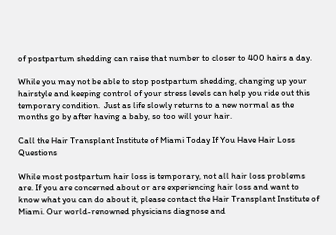of postpartum shedding can raise that number to closer to 400 hairs a day.

While you may not be able to stop postpartum shedding, changing up your hairstyle and keeping control of your stress levels can help you ride out this temporary condition.  Just as life slowly returns to a new normal as the months go by after having a baby, so too will your hair.

Call the Hair Transplant Institute of Miami Today If You Have Hair Loss Questions

While most postpartum hair loss is temporary, not all hair loss problems are. If you are concerned about or are experiencing hair loss and want to know what you can do about it, please contact the Hair Transplant Institute of Miami. Our world-renowned physicians diagnose and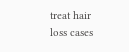treat hair loss cases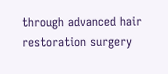through advanced hair restoration surgery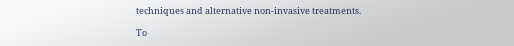techniques and alternative non-invasive treatments.

To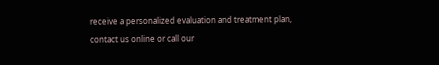receive a personalized evaluation and treatment plan, contact us online or call our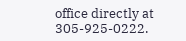office directly at 305-925-0222.